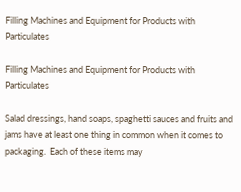Filling Machines and Equipment for Products with Particulates

Filling Machines and Equipment for Products with Particulates

Salad dressings, hand soaps, spaghetti sauces and fruits and jams have at least one thing in common when it comes to packaging.  Each of these items may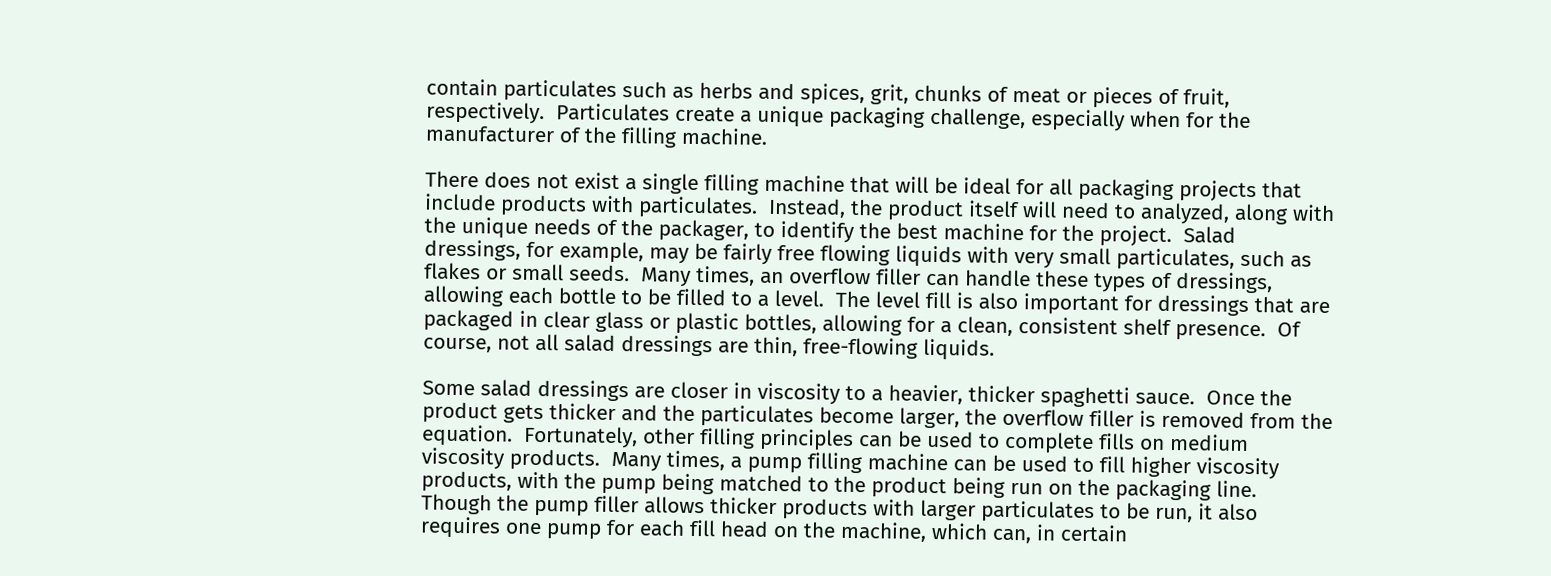contain particulates such as herbs and spices, grit, chunks of meat or pieces of fruit, respectively.  Particulates create a unique packaging challenge, especially when for the manufacturer of the filling machine.

There does not exist a single filling machine that will be ideal for all packaging projects that include products with particulates.  Instead, the product itself will need to analyzed, along with the unique needs of the packager, to identify the best machine for the project.  Salad dressings, for example, may be fairly free flowing liquids with very small particulates, such as flakes or small seeds.  Many times, an overflow filler can handle these types of dressings, allowing each bottle to be filled to a level.  The level fill is also important for dressings that are packaged in clear glass or plastic bottles, allowing for a clean, consistent shelf presence.  Of course, not all salad dressings are thin, free-flowing liquids.

Some salad dressings are closer in viscosity to a heavier, thicker spaghetti sauce.  Once the product gets thicker and the particulates become larger, the overflow filler is removed from the equation.  Fortunately, other filling principles can be used to complete fills on medium viscosity products.  Many times, a pump filling machine can be used to fill higher viscosity products, with the pump being matched to the product being run on the packaging line.  Though the pump filler allows thicker products with larger particulates to be run, it also requires one pump for each fill head on the machine, which can, in certain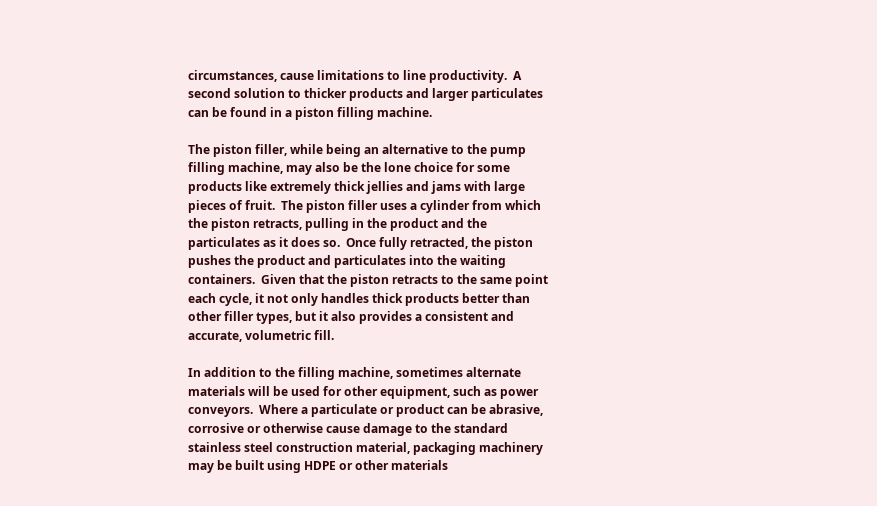circumstances, cause limitations to line productivity.  A second solution to thicker products and larger particulates can be found in a piston filling machine.

The piston filler, while being an alternative to the pump filling machine, may also be the lone choice for some products like extremely thick jellies and jams with large pieces of fruit.  The piston filler uses a cylinder from which the piston retracts, pulling in the product and the particulates as it does so.  Once fully retracted, the piston pushes the product and particulates into the waiting containers.  Given that the piston retracts to the same point each cycle, it not only handles thick products better than other filler types, but it also provides a consistent and accurate, volumetric fill.

In addition to the filling machine, sometimes alternate materials will be used for other equipment, such as power conveyors.  Where a particulate or product can be abrasive, corrosive or otherwise cause damage to the standard stainless steel construction material, packaging machinery may be built using HDPE or other materials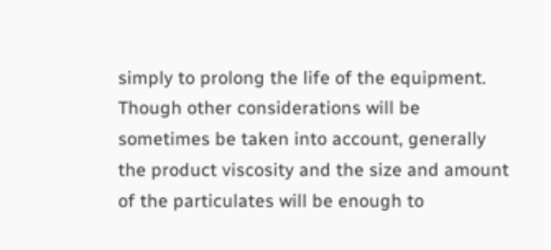simply to prolong the life of the equipment.  Though other considerations will be sometimes be taken into account, generally the product viscosity and the size and amount of the particulates will be enough to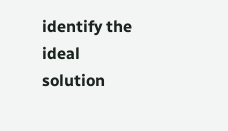identify the ideal solution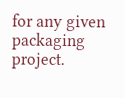for any given packaging project.